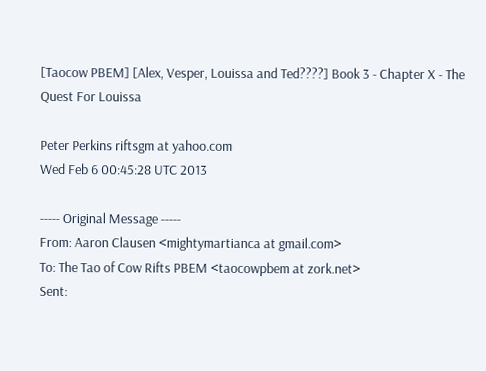[Taocow PBEM] [Alex, Vesper, Louissa and Ted????] Book 3 - Chapter X - The Quest For Louissa

Peter Perkins riftsgm at yahoo.com
Wed Feb 6 00:45:28 UTC 2013

----- Original Message -----
From: Aaron Clausen <mightymartianca at gmail.com>
To: The Tao of Cow Rifts PBEM <taocowpbem at zork.net>
Sent: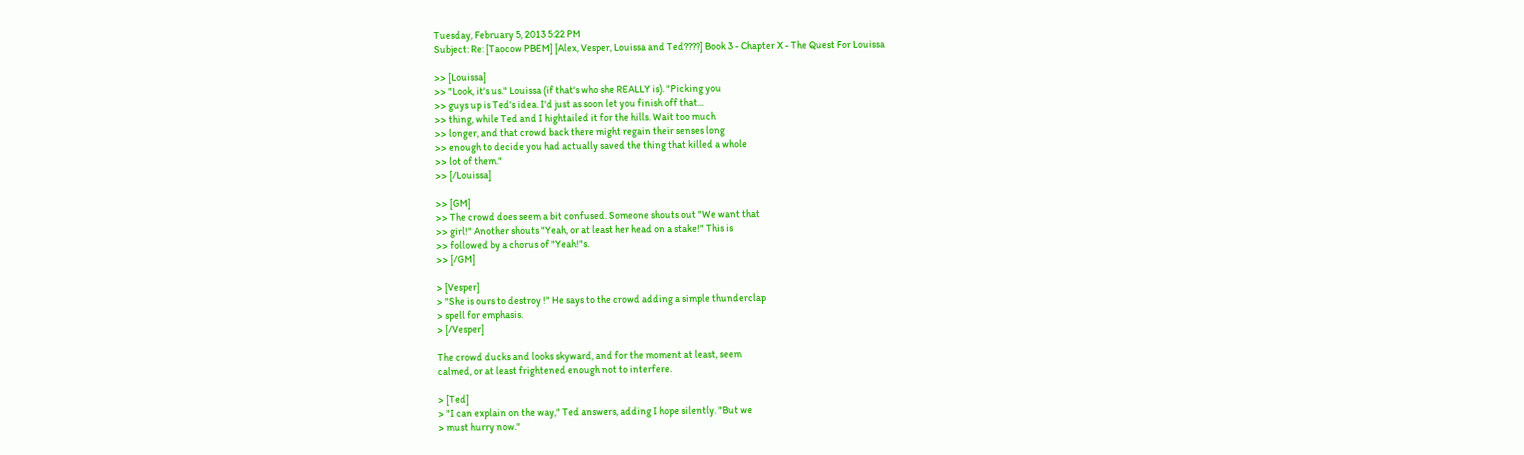Tuesday, February 5, 2013 5:22 PM
Subject: Re: [Taocow PBEM] [Alex, Vesper, Louissa and Ted????] Book 3 - Chapter X - The Quest For Louissa

>> [Louissa]
>> "Look, it's us." Louissa (if that's who she REALLY is). "Picking you
>> guys up is Ted's idea. I'd just as soon let you finish off that...
>> thing, while Ted and I hightailed it for the hills. Wait too much
>> longer, and that crowd back there might regain their senses long
>> enough to decide you had actually saved the thing that killed a whole
>> lot of them."
>> [/Louissa]

>> [GM]
>> The crowd does seem a bit confused. Someone shouts out "We want that
>> girl!" Another shouts "Yeah, or at least her head on a stake!" This is
>> followed by a chorus of "Yeah!"s.
>> [/GM]

> [Vesper]
> "She is ours to destroy !" He says to the crowd adding a simple thunderclap
> spell for emphasis.
> [/Vesper]

The crowd ducks and looks skyward, and for the moment at least, seem
calmed, or at least frightened enough not to interfere.

> [Ted]
> "I can explain on the way," Ted answers, adding I hope silently. "But we
> must hurry now."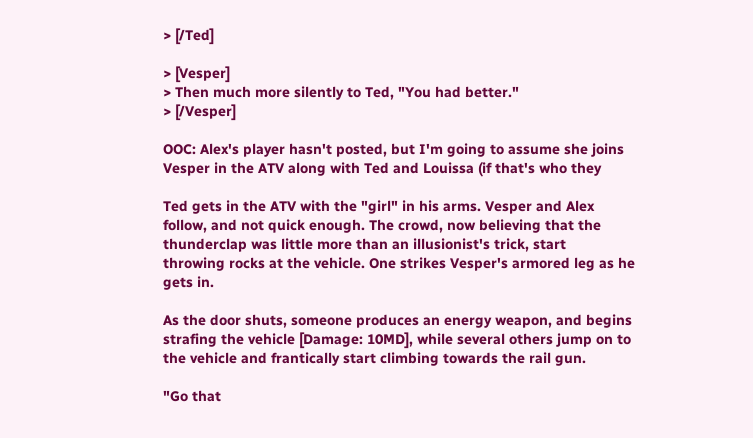> [/Ted]

> [Vesper]
> Then much more silently to Ted, "You had better."
> [/Vesper]

OOC: Alex's player hasn't posted, but I'm going to assume she joins
Vesper in the ATV along with Ted and Louissa (if that's who they

Ted gets in the ATV with the "girl" in his arms. Vesper and Alex
follow, and not quick enough. The crowd, now believing that the
thunderclap was little more than an illusionist's trick, start
throwing rocks at the vehicle. One strikes Vesper's armored leg as he
gets in.

As the door shuts, someone produces an energy weapon, and begins
strafing the vehicle [Damage: 10MD], while several others jump on to
the vehicle and frantically start climbing towards the rail gun.

"Go that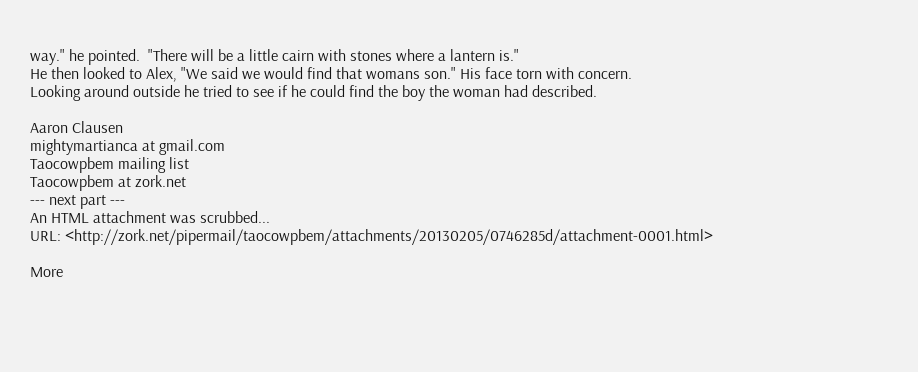way." he pointed.  "There will be a little cairn with stones where a lantern is."
He then looked to Alex, "We said we would find that womans son." His face torn with concern.
Looking around outside he tried to see if he could find the boy the woman had described.

Aaron Clausen
mightymartianca at gmail.com
Taocowpbem mailing list
Taocowpbem at zork.net
--- next part ---
An HTML attachment was scrubbed...
URL: <http://zork.net/pipermail/taocowpbem/attachments/20130205/0746285d/attachment-0001.html>

More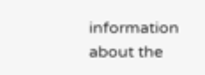information about the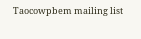Taocowpbem mailing list